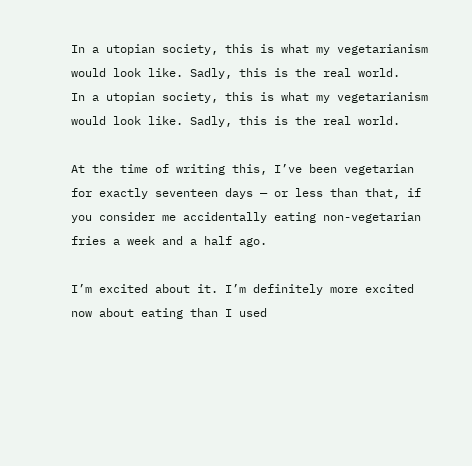In a utopian society, this is what my vegetarianism would look like. Sadly, this is the real world.
In a utopian society, this is what my vegetarianism would look like. Sadly, this is the real world.

At the time of writing this, I’ve been vegetarian for exactly seventeen days — or less than that, if you consider me accidentally eating non-vegetarian fries a week and a half ago.

I’m excited about it. I’m definitely more excited now about eating than I used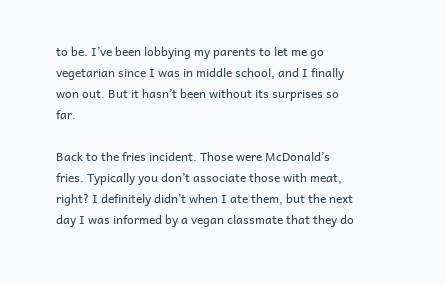to be. I’ve been lobbying my parents to let me go vegetarian since I was in middle school, and I finally won out. But it hasn’t been without its surprises so far.

Back to the fries incident. Those were McDonald’s fries. Typically you don’t associate those with meat, right? I definitely didn’t when I ate them, but the next day I was informed by a vegan classmate that they do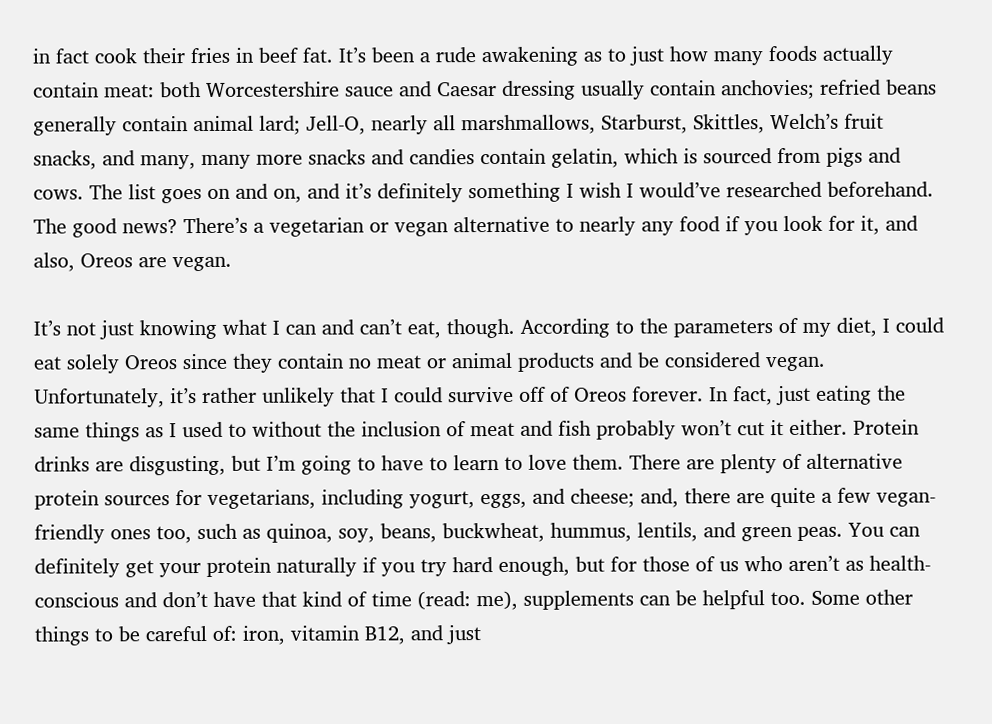in fact cook their fries in beef fat. It’s been a rude awakening as to just how many foods actually contain meat: both Worcestershire sauce and Caesar dressing usually contain anchovies; refried beans generally contain animal lard; Jell-O, nearly all marshmallows, Starburst, Skittles, Welch’s fruit snacks, and many, many more snacks and candies contain gelatin, which is sourced from pigs and cows. The list goes on and on, and it’s definitely something I wish I would’ve researched beforehand. The good news? There’s a vegetarian or vegan alternative to nearly any food if you look for it, and also, Oreos are vegan.

It’s not just knowing what I can and can’t eat, though. According to the parameters of my diet, I could eat solely Oreos since they contain no meat or animal products and be considered vegan. Unfortunately, it’s rather unlikely that I could survive off of Oreos forever. In fact, just eating the same things as I used to without the inclusion of meat and fish probably won’t cut it either. Protein drinks are disgusting, but I’m going to have to learn to love them. There are plenty of alternative protein sources for vegetarians, including yogurt, eggs, and cheese; and, there are quite a few vegan-friendly ones too, such as quinoa, soy, beans, buckwheat, hummus, lentils, and green peas. You can definitely get your protein naturally if you try hard enough, but for those of us who aren’t as health-conscious and don’t have that kind of time (read: me), supplements can be helpful too. Some other things to be careful of: iron, vitamin B12, and just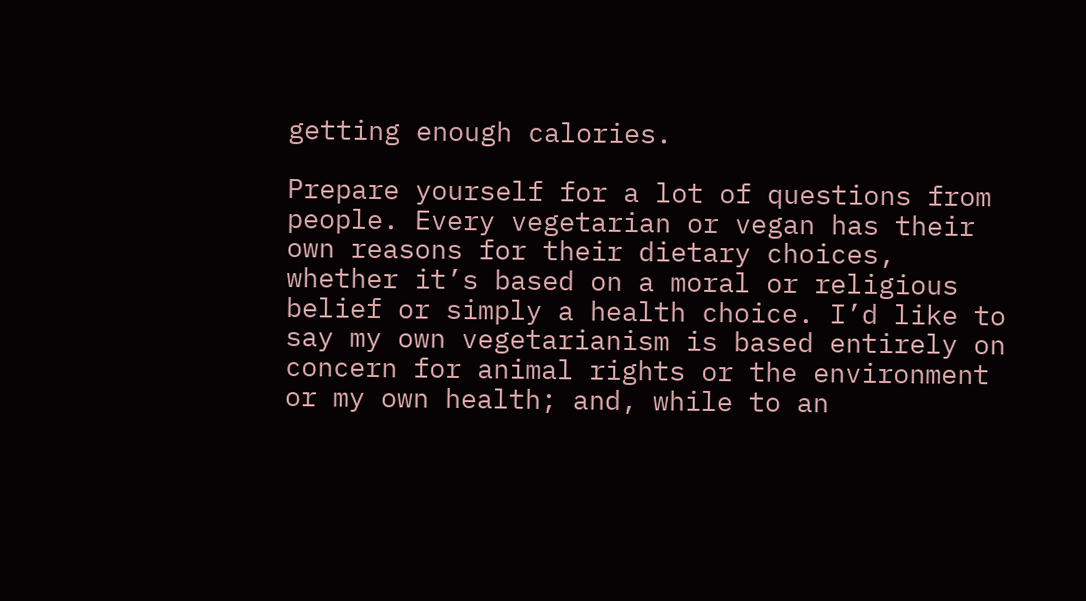getting enough calories.

Prepare yourself for a lot of questions from people. Every vegetarian or vegan has their own reasons for their dietary choices, whether it’s based on a moral or religious belief or simply a health choice. I’d like to say my own vegetarianism is based entirely on concern for animal rights or the environment or my own health; and, while to an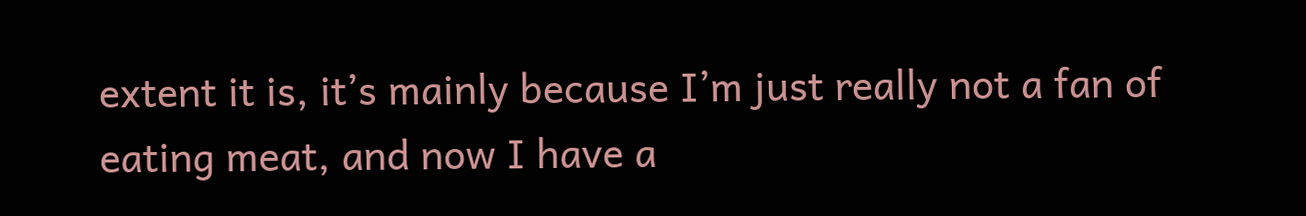extent it is, it’s mainly because I’m just really not a fan of eating meat, and now I have a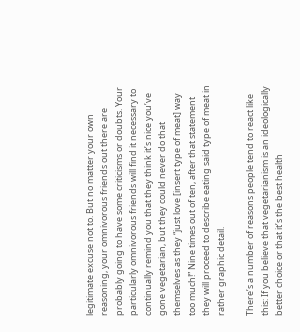legitimate excuse not to. But no matter your own reasoning, your omnivorous friends out there are probably going to have some criticisms or doubts. Your particularly omnivorous friends will find it necessary to continually remind you that they think it’s nice you’ve gone vegetarian, but they could never do that themselves as they “just love [insert type of meat] way too much!” Nine times out of ten, after that statement they will proceed to describe eating said type of meat in rather graphic detail.

There’s a number of reasons people tend to react like this: If you believe that vegetarianism is an ideologically better choice or that it’s the best health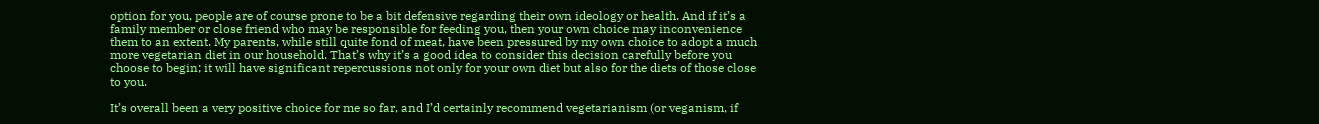option for you, people are of course prone to be a bit defensive regarding their own ideology or health. And if it’s a family member or close friend who may be responsible for feeding you, then your own choice may inconvenience them to an extent. My parents, while still quite fond of meat, have been pressured by my own choice to adopt a much more vegetarian diet in our household. That’s why it’s a good idea to consider this decision carefully before you choose to begin; it will have significant repercussions not only for your own diet but also for the diets of those close to you.

It’s overall been a very positive choice for me so far, and I’d certainly recommend vegetarianism (or veganism, if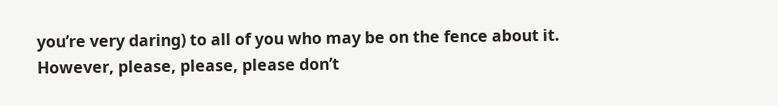you’re very daring) to all of you who may be on the fence about it. However, please, please, please don’t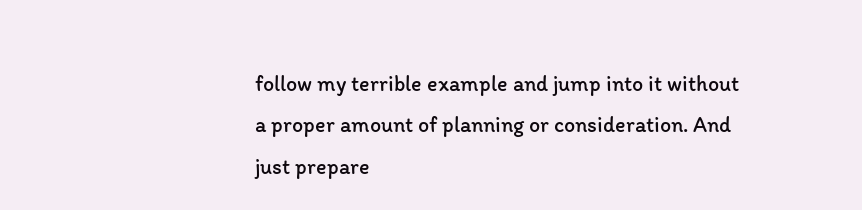follow my terrible example and jump into it without a proper amount of planning or consideration. And just prepare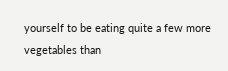yourself to be eating quite a few more vegetables than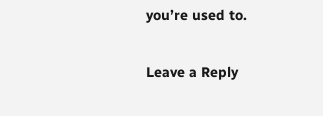you’re used to.

Leave a Reply